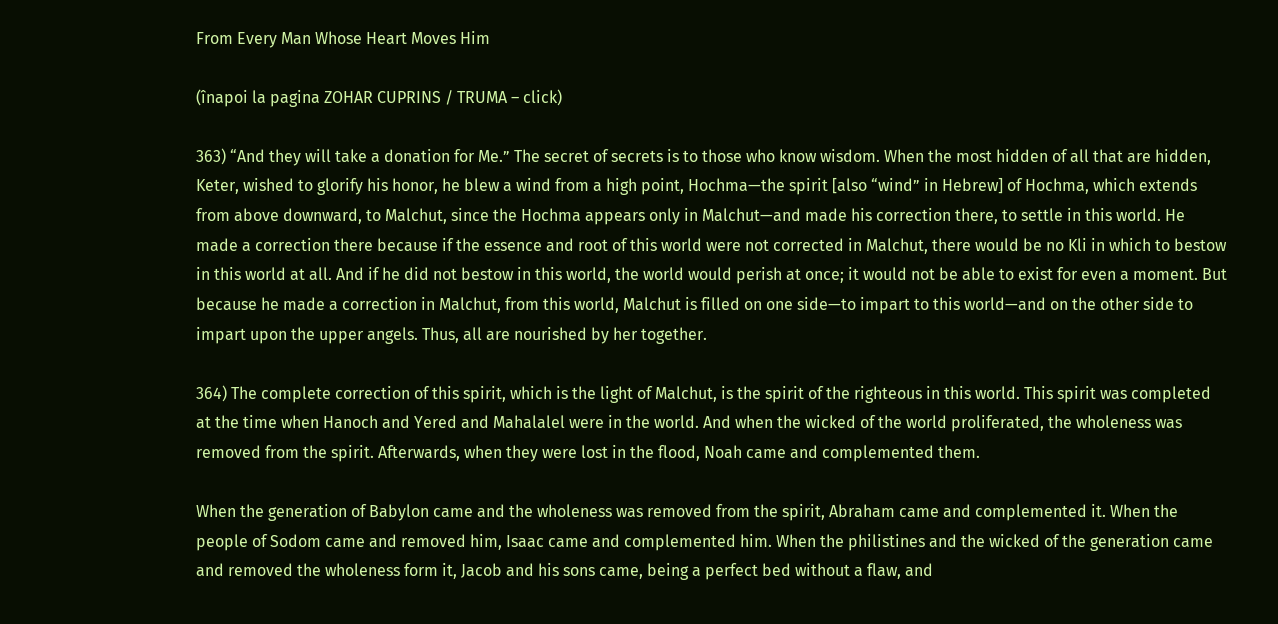From Every Man Whose Heart Moves Him

(înapoi la pagina ZOHAR CUPRINS / TRUMA – click)

363) “And they will take a donation for Me.” The secret of secrets is to those who know wisdom. When the most hidden of all that are hidden, Keter, wished to glorify his honor, he blew a wind from a high point, Hochma—the spirit [also “wind” in Hebrew] of Hochma, which extends from above downward, to Malchut, since the Hochma appears only in Malchut—and made his correction there, to settle in this world. He made a correction there because if the essence and root of this world were not corrected in Malchut, there would be no Kli in which to bestow in this world at all. And if he did not bestow in this world, the world would perish at once; it would not be able to exist for even a moment. But because he made a correction in Malchut, from this world, Malchut is filled on one side—to impart to this world—and on the other side to impart upon the upper angels. Thus, all are nourished by her together.

364) The complete correction of this spirit, which is the light of Malchut, is the spirit of the righteous in this world. This spirit was completed at the time when Hanoch and Yered and Mahalalel were in the world. And when the wicked of the world proliferated, the wholeness was removed from the spirit. Afterwards, when they were lost in the flood, Noah came and complemented them.

When the generation of Babylon came and the wholeness was removed from the spirit, Abraham came and complemented it. When the people of Sodom came and removed him, Isaac came and complemented him. When the philistines and the wicked of the generation came and removed the wholeness form it, Jacob and his sons came, being a perfect bed without a flaw, and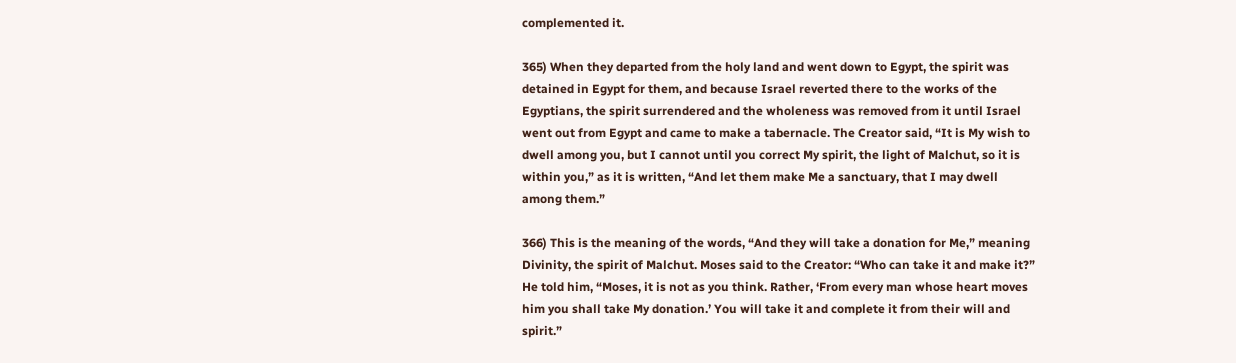complemented it.

365) When they departed from the holy land and went down to Egypt, the spirit was detained in Egypt for them, and because Israel reverted there to the works of the Egyptians, the spirit surrendered and the wholeness was removed from it until Israel went out from Egypt and came to make a tabernacle. The Creator said, “It is My wish to dwell among you, but I cannot until you correct My spirit, the light of Malchut, so it is within you,” as it is written, “And let them make Me a sanctuary, that I may dwell among them.”

366) This is the meaning of the words, “And they will take a donation for Me,” meaning Divinity, the spirit of Malchut. Moses said to the Creator: “Who can take it and make it?” He told him, “Moses, it is not as you think. Rather, ‘From every man whose heart moves him you shall take My donation.’ You will take it and complete it from their will and spirit.”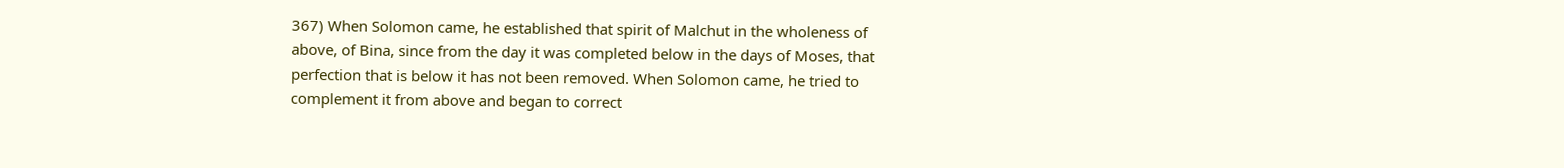367) When Solomon came, he established that spirit of Malchut in the wholeness of above, of Bina, since from the day it was completed below in the days of Moses, that perfection that is below it has not been removed. When Solomon came, he tried to complement it from above and began to correct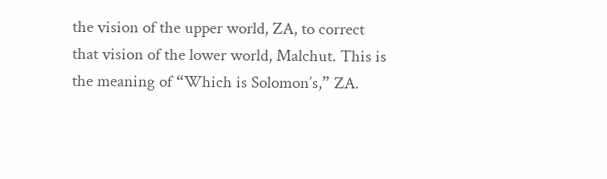the vision of the upper world, ZA, to correct that vision of the lower world, Malchut. This is the meaning of “Which is Solomon’s,” ZA.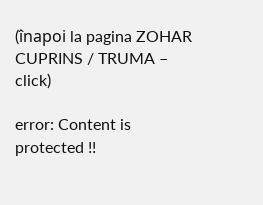(înapoi la pagina ZOHAR CUPRINS / TRUMA – click)

error: Content is protected !!